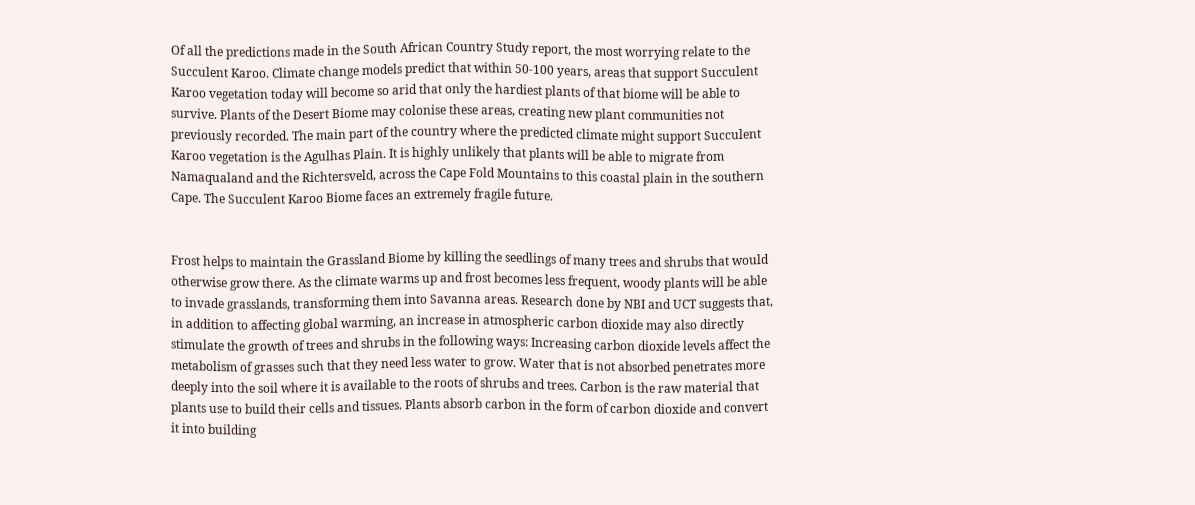Of all the predictions made in the South African Country Study report, the most worrying relate to the Succulent Karoo. Climate change models predict that within 50-100 years, areas that support Succulent Karoo vegetation today will become so arid that only the hardiest plants of that biome will be able to survive. Plants of the Desert Biome may colonise these areas, creating new plant communities not previously recorded. The main part of the country where the predicted climate might support Succulent Karoo vegetation is the Agulhas Plain. It is highly unlikely that plants will be able to migrate from Namaqualand and the Richtersveld, across the Cape Fold Mountains to this coastal plain in the southern Cape. The Succulent Karoo Biome faces an extremely fragile future.


Frost helps to maintain the Grassland Biome by killing the seedlings of many trees and shrubs that would otherwise grow there. As the climate warms up and frost becomes less frequent, woody plants will be able to invade grasslands, transforming them into Savanna areas. Research done by NBI and UCT suggests that, in addition to affecting global warming, an increase in atmospheric carbon dioxide may also directly stimulate the growth of trees and shrubs in the following ways: Increasing carbon dioxide levels affect the metabolism of grasses such that they need less water to grow. Water that is not absorbed penetrates more deeply into the soil where it is available to the roots of shrubs and trees. Carbon is the raw material that plants use to build their cells and tissues. Plants absorb carbon in the form of carbon dioxide and convert it into building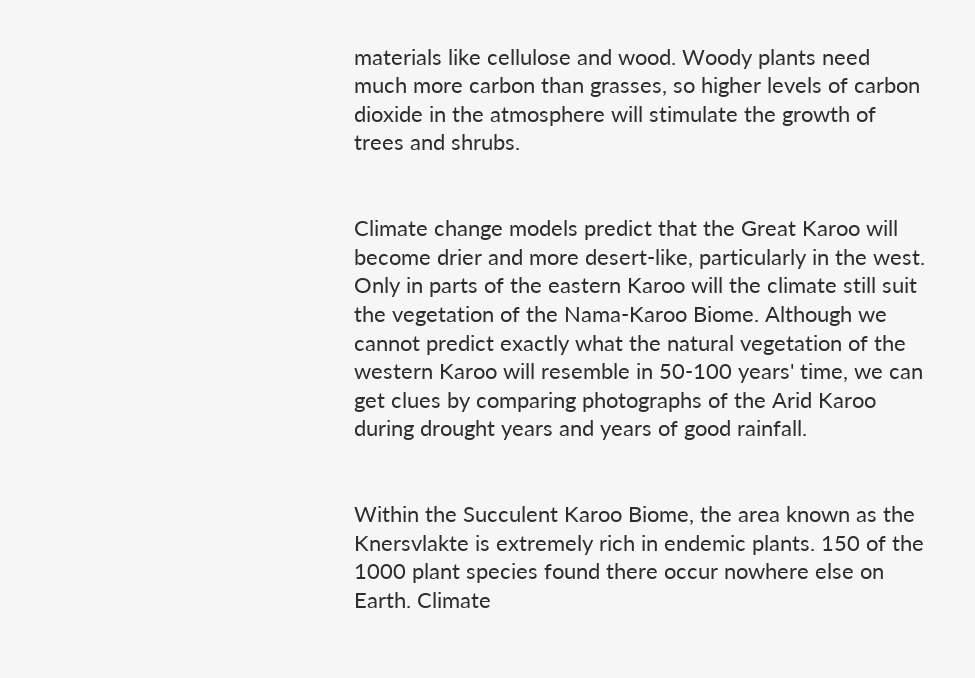materials like cellulose and wood. Woody plants need much more carbon than grasses, so higher levels of carbon dioxide in the atmosphere will stimulate the growth of trees and shrubs.


Climate change models predict that the Great Karoo will become drier and more desert-like, particularly in the west. Only in parts of the eastern Karoo will the climate still suit the vegetation of the Nama-Karoo Biome. Although we cannot predict exactly what the natural vegetation of the western Karoo will resemble in 50-100 years' time, we can get clues by comparing photographs of the Arid Karoo during drought years and years of good rainfall.


Within the Succulent Karoo Biome, the area known as the Knersvlakte is extremely rich in endemic plants. 150 of the 1000 plant species found there occur nowhere else on Earth. Climate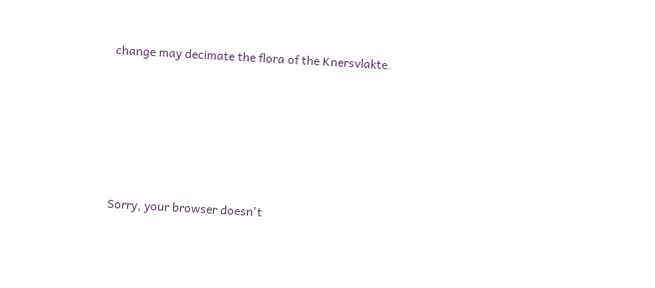change may decimate the flora of the Knersvlakte.





Sorry, your browser doesn't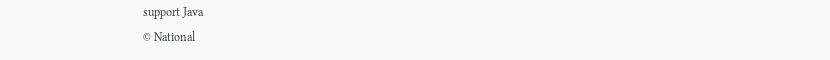support Java
© National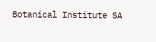Botanical Institute SA